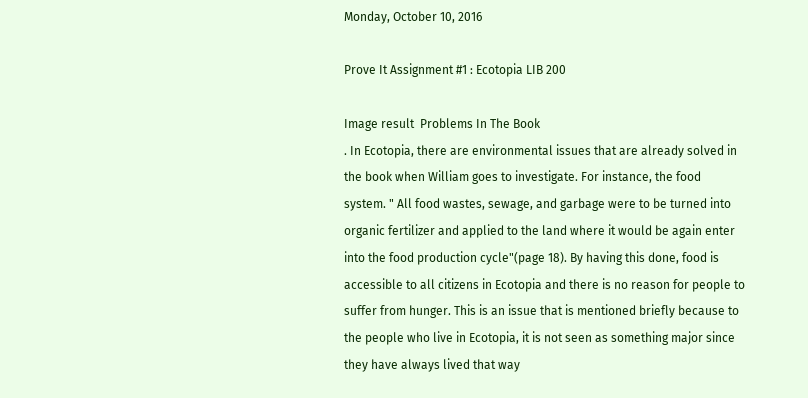Monday, October 10, 2016

Prove It Assignment #1 : Ecotopia LIB 200

Image result  Problems In The Book
. In Ecotopia, there are environmental issues that are already solved in the book when William goes to investigate. For instance, the food system. " All food wastes, sewage, and garbage were to be turned into organic fertilizer and applied to the land where it would be again enter into the food production cycle"(page 18). By having this done, food is accessible to all citizens in Ecotopia and there is no reason for people to suffer from hunger. This is an issue that is mentioned briefly because to the people who live in Ecotopia, it is not seen as something major since they have always lived that way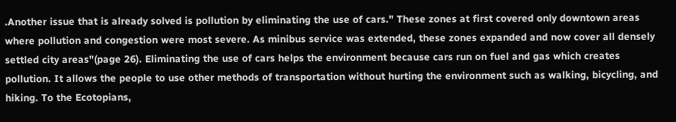.Another issue that is already solved is pollution by eliminating the use of cars." These zones at first covered only downtown areas where pollution and congestion were most severe. As minibus service was extended, these zones expanded and now cover all densely settled city areas"(page 26). Eliminating the use of cars helps the environment because cars run on fuel and gas which creates pollution. It allows the people to use other methods of transportation without hurting the environment such as walking, bicycling, and hiking. To the Ecotopians,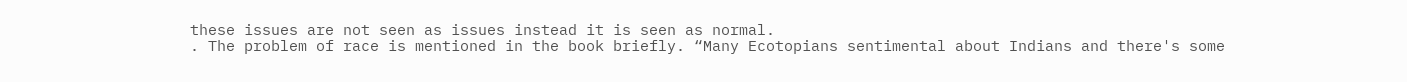these issues are not seen as issues instead it is seen as normal.
. The problem of race is mentioned in the book briefly. “Many Ecotopians sentimental about Indians and there's some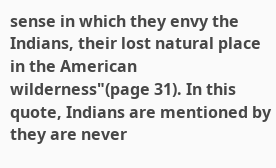sense in which they envy the Indians, their lost natural place in the American wilderness"(page 31). In this quote, Indians are mentioned by they are never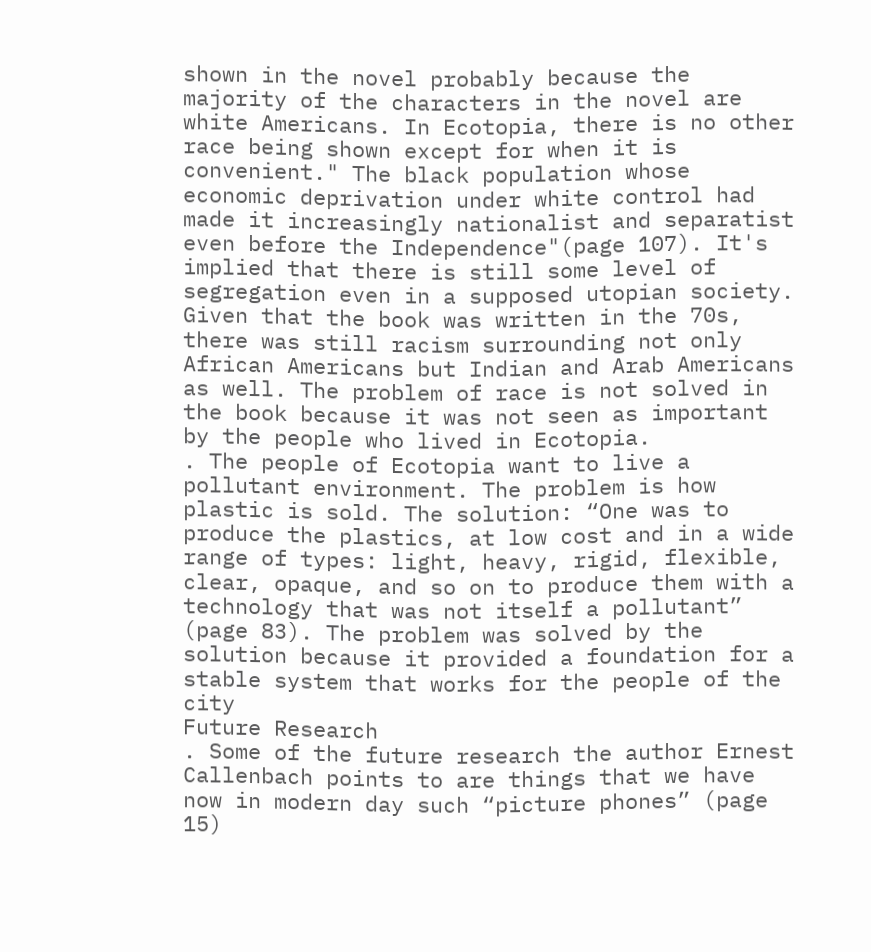shown in the novel probably because the majority of the characters in the novel are white Americans. In Ecotopia, there is no other race being shown except for when it is convenient." The black population whose economic deprivation under white control had made it increasingly nationalist and separatist even before the Independence"(page 107). It's implied that there is still some level of segregation even in a supposed utopian society. Given that the book was written in the 70s, there was still racism surrounding not only African Americans but Indian and Arab Americans as well. The problem of race is not solved in the book because it was not seen as important by the people who lived in Ecotopia.
. The people of Ecotopia want to live a pollutant environment. The problem is how plastic is sold. The solution: “One was to produce the plastics, at low cost and in a wide range of types: light, heavy, rigid, flexible, clear, opaque, and so on to produce them with a technology that was not itself a pollutant” (page 83). The problem was solved by the solution because it provided a foundation for a stable system that works for the people of the city
Future Research
. Some of the future research the author Ernest Callenbach points to are things that we have now in modern day such “picture phones” (page 15)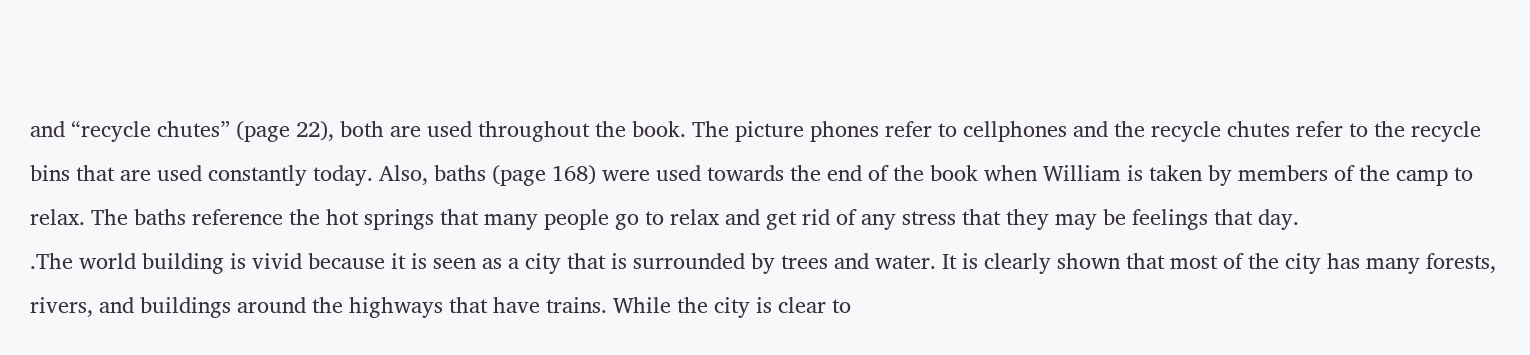and “recycle chutes” (page 22), both are used throughout the book. The picture phones refer to cellphones and the recycle chutes refer to the recycle bins that are used constantly today. Also, baths (page 168) were used towards the end of the book when William is taken by members of the camp to relax. The baths reference the hot springs that many people go to relax and get rid of any stress that they may be feelings that day.
.The world building is vivid because it is seen as a city that is surrounded by trees and water. It is clearly shown that most of the city has many forests, rivers, and buildings around the highways that have trains. While the city is clear to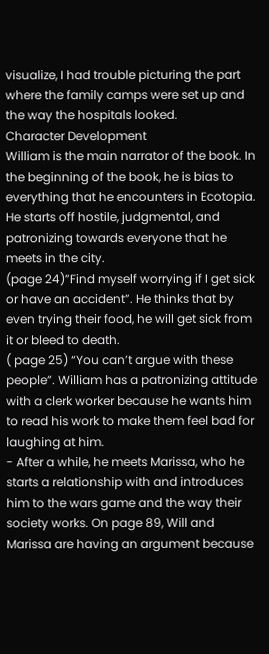visualize, I had trouble picturing the part where the family camps were set up and the way the hospitals looked.
Character Development
William is the main narrator of the book. In the beginning of the book, he is bias to everything that he encounters in Ecotopia. He starts off hostile, judgmental, and patronizing towards everyone that he meets in the city.
(page 24)”Find myself worrying if I get sick or have an accident”. He thinks that by even trying their food, he will get sick from it or bleed to death.
( page 25) “You can’t argue with these people”. William has a patronizing attitude with a clerk worker because he wants him to read his work to make them feel bad for laughing at him.
- After a while, he meets Marissa, who he starts a relationship with and introduces him to the wars game and the way their society works. On page 89, Will and Marissa are having an argument because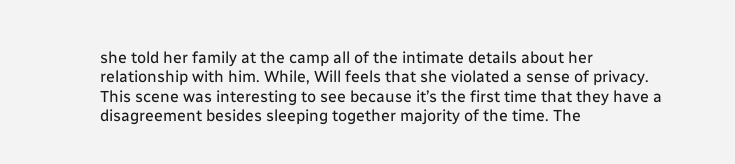she told her family at the camp all of the intimate details about her relationship with him. While, Will feels that she violated a sense of privacy. This scene was interesting to see because it’s the first time that they have a disagreement besides sleeping together majority of the time. The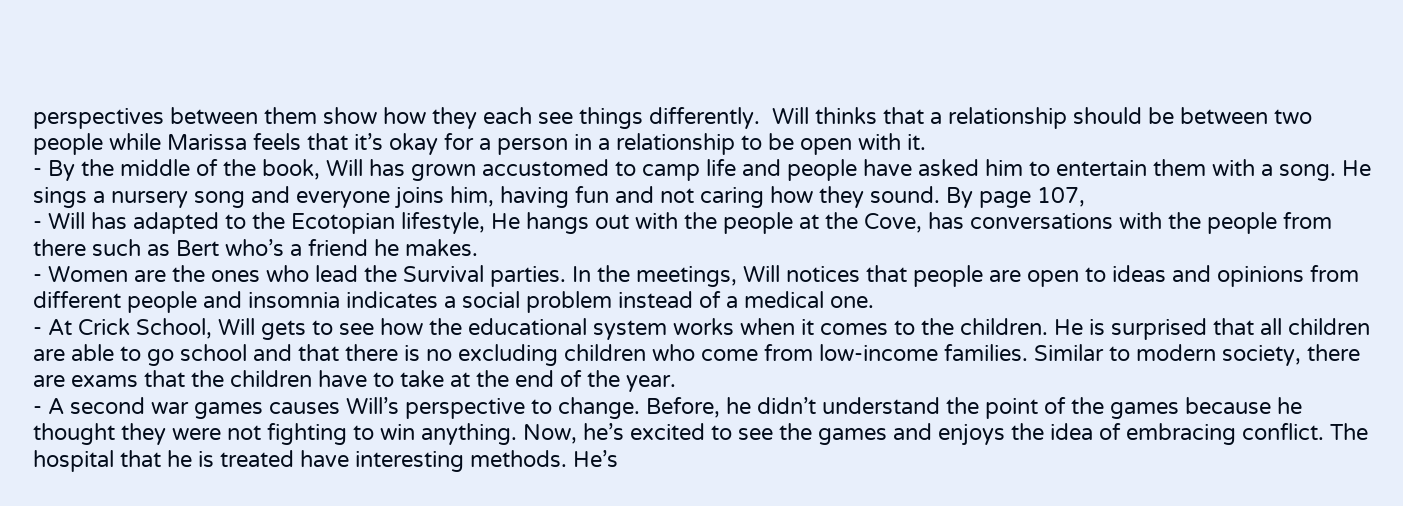perspectives between them show how they each see things differently.  Will thinks that a relationship should be between two people while Marissa feels that it’s okay for a person in a relationship to be open with it.
- By the middle of the book, Will has grown accustomed to camp life and people have asked him to entertain them with a song. He sings a nursery song and everyone joins him, having fun and not caring how they sound. By page 107,
- Will has adapted to the Ecotopian lifestyle, He hangs out with the people at the Cove, has conversations with the people from there such as Bert who’s a friend he makes.
- Women are the ones who lead the Survival parties. In the meetings, Will notices that people are open to ideas and opinions from different people and insomnia indicates a social problem instead of a medical one.
- At Crick School, Will gets to see how the educational system works when it comes to the children. He is surprised that all children are able to go school and that there is no excluding children who come from low-income families. Similar to modern society, there are exams that the children have to take at the end of the year.
- A second war games causes Will’s perspective to change. Before, he didn’t understand the point of the games because he thought they were not fighting to win anything. Now, he’s excited to see the games and enjoys the idea of embracing conflict. The hospital that he is treated have interesting methods. He’s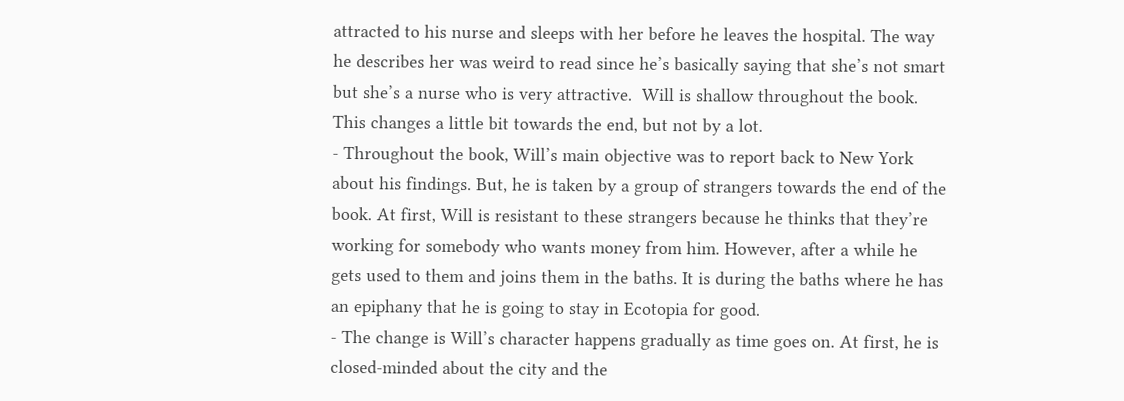attracted to his nurse and sleeps with her before he leaves the hospital. The way he describes her was weird to read since he’s basically saying that she’s not smart but she’s a nurse who is very attractive.  Will is shallow throughout the book. This changes a little bit towards the end, but not by a lot.
- Throughout the book, Will’s main objective was to report back to New York about his findings. But, he is taken by a group of strangers towards the end of the book. At first, Will is resistant to these strangers because he thinks that they’re working for somebody who wants money from him. However, after a while he gets used to them and joins them in the baths. It is during the baths where he has an epiphany that he is going to stay in Ecotopia for good.
- The change is Will’s character happens gradually as time goes on. At first, he is closed-minded about the city and the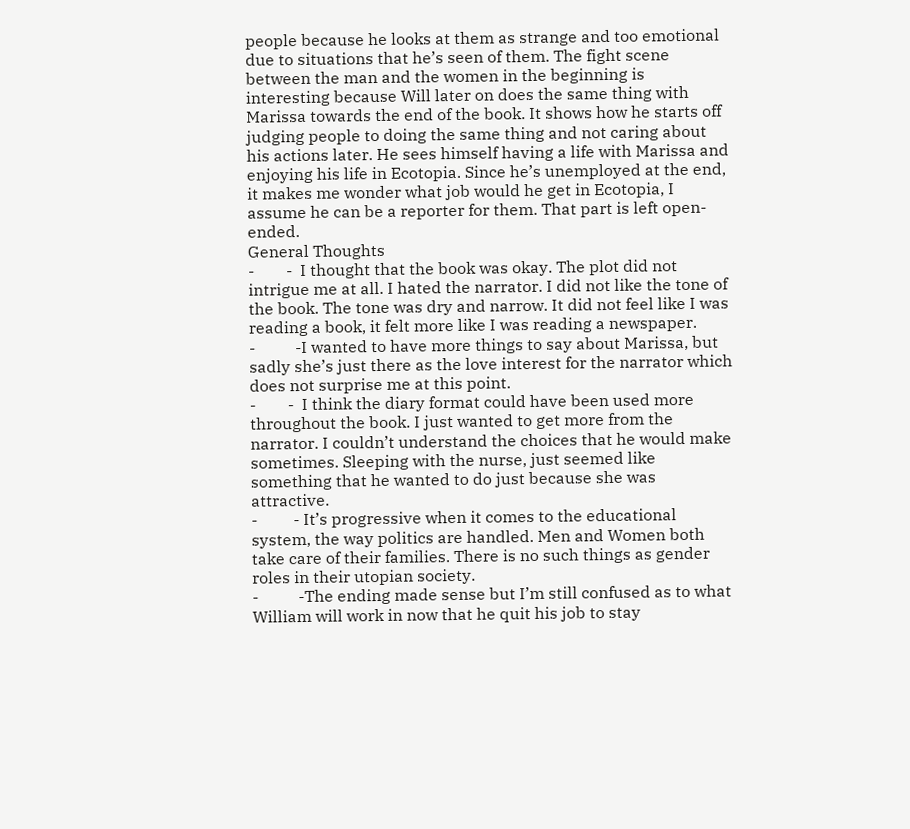people because he looks at them as strange and too emotional due to situations that he’s seen of them. The fight scene between the man and the women in the beginning is interesting because Will later on does the same thing with Marissa towards the end of the book. It shows how he starts off judging people to doing the same thing and not caring about his actions later. He sees himself having a life with Marissa and enjoying his life in Ecotopia. Since he’s unemployed at the end, it makes me wonder what job would he get in Ecotopia, I assume he can be a reporter for them. That part is left open-ended.
General Thoughts
-        -  I thought that the book was okay. The plot did not intrigue me at all. I hated the narrator. I did not like the tone of the book. The tone was dry and narrow. It did not feel like I was reading a book, it felt more like I was reading a newspaper.
-          -I wanted to have more things to say about Marissa, but sadly she’s just there as the love interest for the narrator which does not surprise me at this point.
-        -  I think the diary format could have been used more throughout the book. I just wanted to get more from the narrator. I couldn’t understand the choices that he would make sometimes. Sleeping with the nurse, just seemed like something that he wanted to do just because she was attractive.
-         - It’s progressive when it comes to the educational system, the way politics are handled. Men and Women both take care of their families. There is no such things as gender roles in their utopian society.
-          -The ending made sense but I’m still confused as to what William will work in now that he quit his job to stay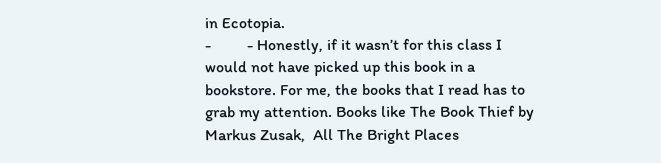in Ecotopia.
-         - Honestly, if it wasn’t for this class I would not have picked up this book in a bookstore. For me, the books that I read has to grab my attention. Books like The Book Thief by Markus Zusak,  All The Bright Places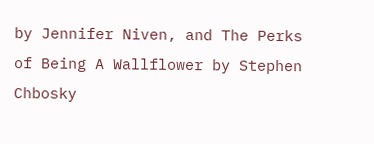by Jennifer Niven, and The Perks of Being A Wallflower by Stephen Chbosky